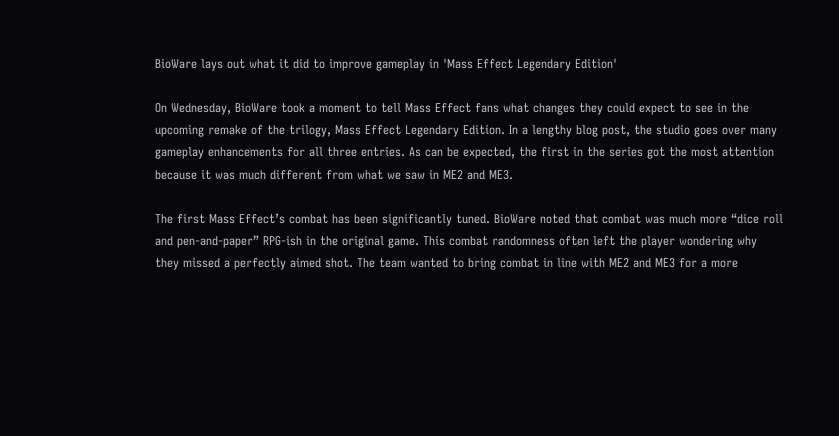BioWare lays out what it did to improve gameplay in 'Mass Effect Legendary Edition'

On Wednesday, BioWare took a moment to tell Mass Effect fans what changes they could expect to see in the upcoming remake of the trilogy, Mass Effect Legendary Edition. In a lengthy blog post, the studio goes over many gameplay enhancements for all three entries. As can be expected, the first in the series got the most attention because it was much different from what we saw in ME2 and ME3.

The first Mass Effect’s combat has been significantly tuned. BioWare noted that combat was much more “dice roll and pen-and-paper” RPG-ish in the original game. This combat randomness often left the player wondering why they missed a perfectly aimed shot. The team wanted to bring combat in line with ME2 and ME3 for a more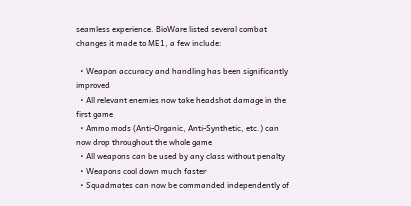seamless experience. BioWare listed several combat changes it made to ME1, a few include:

  • Weapon accuracy and handling has been significantly improved
  • All relevant enemies now take headshot damage in the first game
  • Ammo mods (Anti-Organic, Anti-Synthetic, etc.) can now drop throughout the whole game
  • All weapons can be used by any class without penalty
  • Weapons cool down much faster
  • Squadmates can now be commanded independently of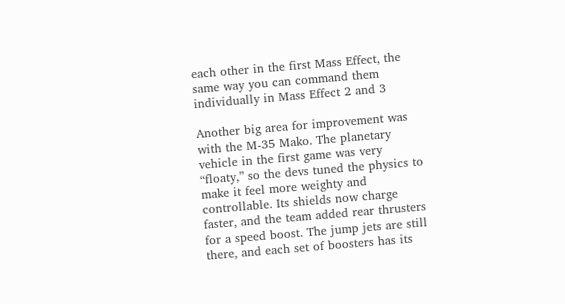each other in the first Mass Effect, the same way you can command them individually in Mass Effect 2 and 3

Another big area for improvement was with the M-35 Mako. The planetary vehicle in the first game was very “floaty,” so the devs tuned the physics to make it feel more weighty and controllable. Its shields now charge faster, and the team added rear thrusters for a speed boost. The jump jets are still there, and each set of boosters has its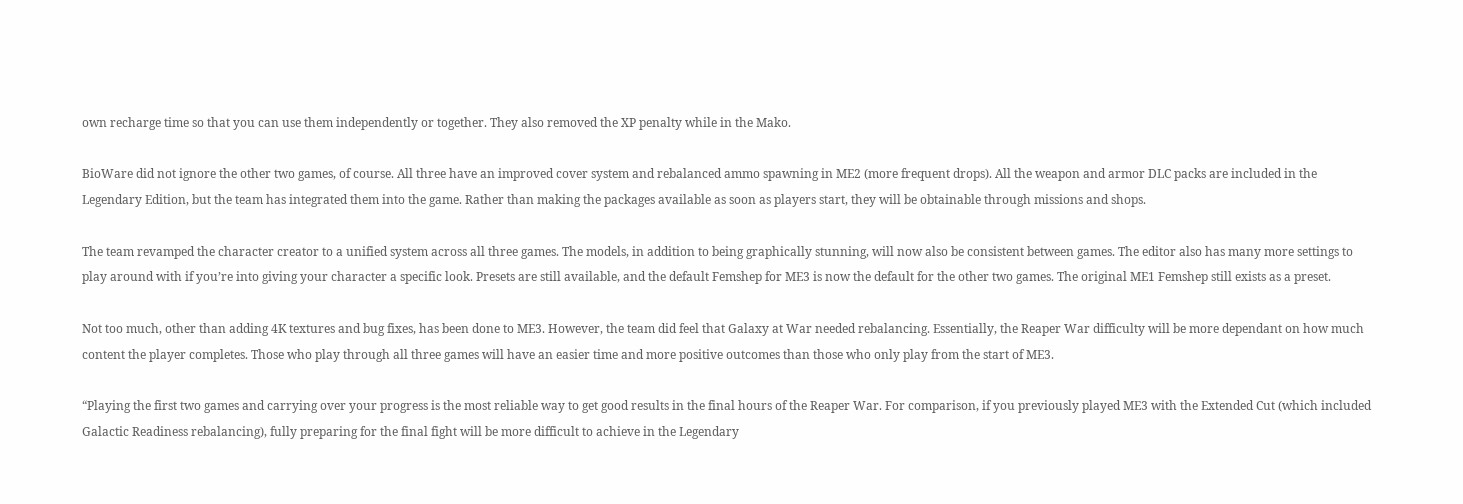own recharge time so that you can use them independently or together. They also removed the XP penalty while in the Mako.

BioWare did not ignore the other two games, of course. All three have an improved cover system and rebalanced ammo spawning in ME2 (more frequent drops). All the weapon and armor DLC packs are included in the Legendary Edition, but the team has integrated them into the game. Rather than making the packages available as soon as players start, they will be obtainable through missions and shops.

The team revamped the character creator to a unified system across all three games. The models, in addition to being graphically stunning, will now also be consistent between games. The editor also has many more settings to play around with if you’re into giving your character a specific look. Presets are still available, and the default Femshep for ME3 is now the default for the other two games. The original ME1 Femshep still exists as a preset.

Not too much, other than adding 4K textures and bug fixes, has been done to ME3. However, the team did feel that Galaxy at War needed rebalancing. Essentially, the Reaper War difficulty will be more dependant on how much content the player completes. Those who play through all three games will have an easier time and more positive outcomes than those who only play from the start of ME3.

“Playing the first two games and carrying over your progress is the most reliable way to get good results in the final hours of the Reaper War. For comparison, if you previously played ME3 with the Extended Cut (which included Galactic Readiness rebalancing), fully preparing for the final fight will be more difficult to achieve in the Legendary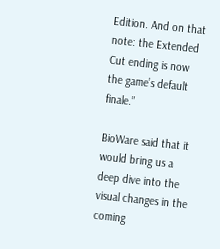Edition. And on that note: the Extended Cut ending is now the game’s default finale.”

BioWare said that it would bring us a deep dive into the visual changes in the coming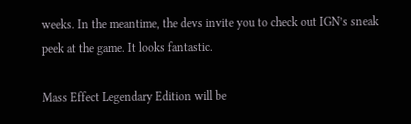weeks. In the meantime, the devs invite you to check out IGN’s sneak peek at the game. It looks fantastic.

Mass Effect Legendary Edition will be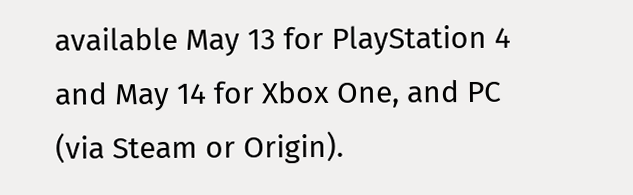available May 13 for PlayStation 4 and May 14 for Xbox One, and PC (via Steam or Origin).